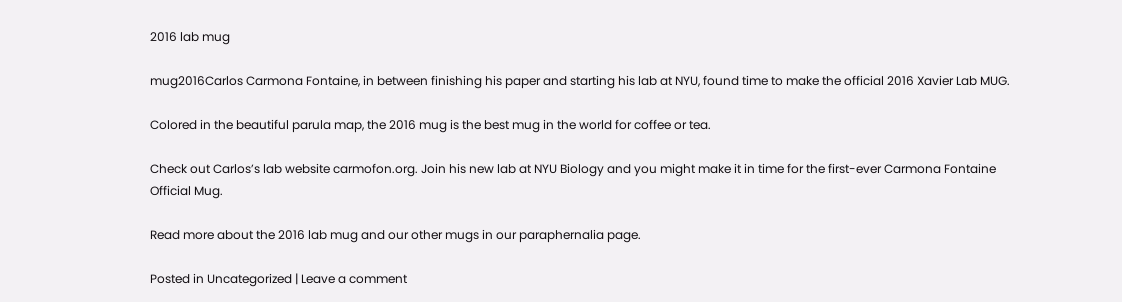2016 lab mug

mug2016Carlos Carmona Fontaine, in between finishing his paper and starting his lab at NYU, found time to make the official 2016 Xavier Lab MUG.

Colored in the beautiful parula map, the 2016 mug is the best mug in the world for coffee or tea.

Check out Carlos’s lab website carmofon.org. Join his new lab at NYU Biology and you might make it in time for the first-ever Carmona Fontaine Official Mug.

Read more about the 2016 lab mug and our other mugs in our paraphernalia page.

Posted in Uncategorized | Leave a comment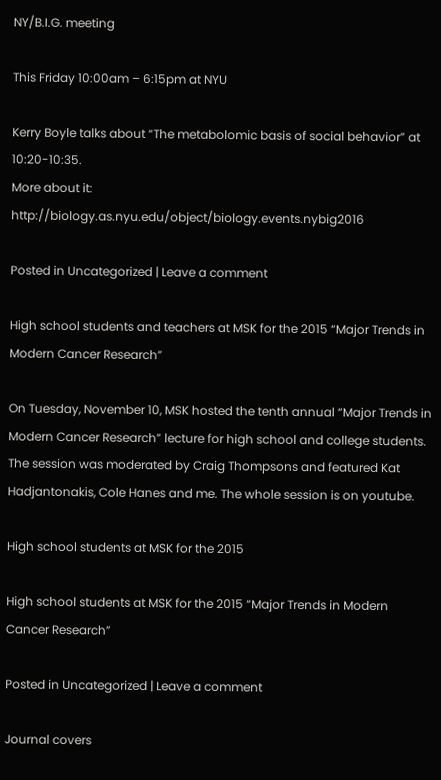NY/B.I.G. meeting

This Friday 10:00am – 6:15pm at NYU

Kerry Boyle talks about “The metabolomic basis of social behavior” at 10:20-10:35.
More about it: http://biology.as.nyu.edu/object/biology.events.nybig2016

Posted in Uncategorized | Leave a comment

High school students and teachers at MSK for the 2015 “Major Trends in Modern Cancer Research”

On Tuesday, November 10, MSK hosted the tenth annual “Major Trends in Modern Cancer Research” lecture for high school and college students. The session was moderated by Craig Thompsons and featured Kat Hadjantonakis, Cole Hanes and me. The whole session is on youtube.

High school students at MSK for the 2015

High school students at MSK for the 2015 “Major Trends in Modern Cancer Research”

Posted in Uncategorized | Leave a comment

Journal covers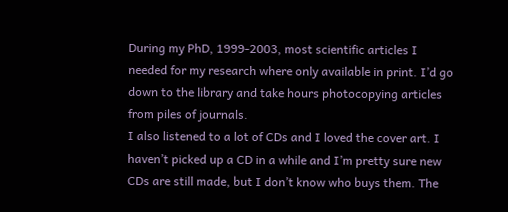During my PhD, 1999-2003, most scientific articles I needed for my research where only available in print. I’d go down to the library and take hours photocopying articles from piles of journals.
I also listened to a lot of CDs and I loved the cover art. I haven’t picked up a CD in a while and I’m pretty sure new CDs are still made, but I don’t know who buys them. The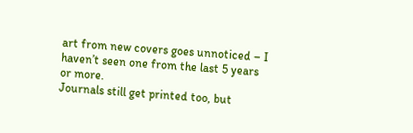art from new covers goes unnoticed – I haven’t seen one from the last 5 years or more.
Journals still get printed too, but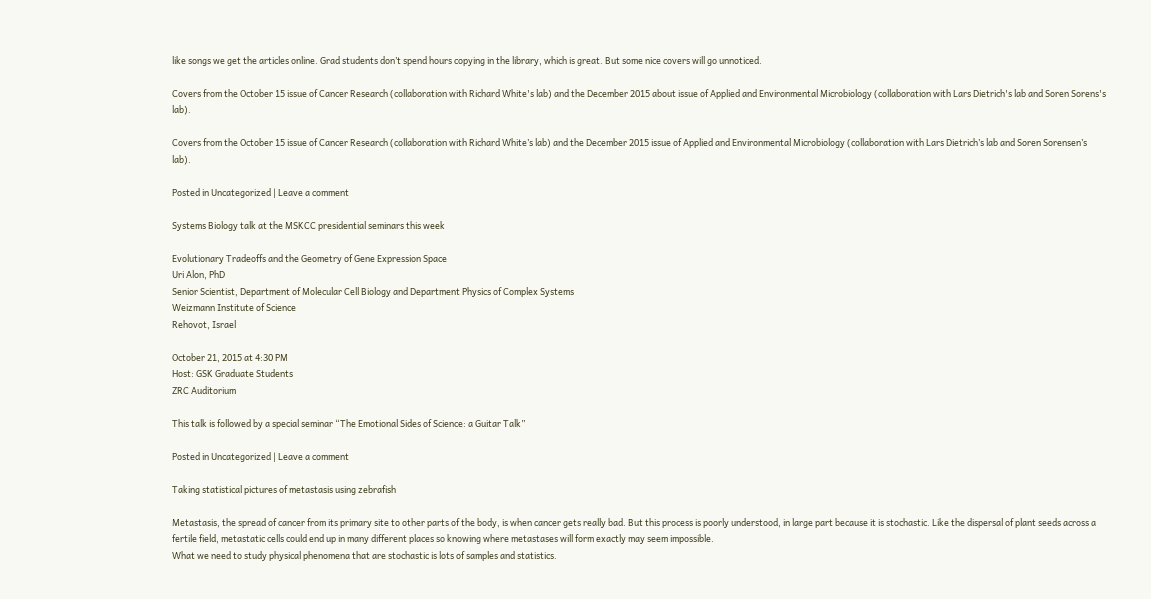like songs we get the articles online. Grad students don’t spend hours copying in the library, which is great. But some nice covers will go unnoticed.

Covers from the October 15 issue of Cancer Research (collaboration with Richard White's lab) and the December 2015 about issue of Applied and Environmental Microbiology (collaboration with Lars Dietrich's lab and Soren Sorens's lab).

Covers from the October 15 issue of Cancer Research (collaboration with Richard White’s lab) and the December 2015 issue of Applied and Environmental Microbiology (collaboration with Lars Dietrich’s lab and Soren Sorensen’s lab).

Posted in Uncategorized | Leave a comment

Systems Biology talk at the MSKCC presidential seminars this week

Evolutionary Tradeoffs and the Geometry of Gene Expression Space
Uri Alon, PhD
Senior Scientist, Department of Molecular Cell Biology and Department Physics of Complex Systems
Weizmann Institute of Science
Rehovot, Israel

October 21, 2015 at 4:30 PM
Host: GSK Graduate Students
ZRC Auditorium

This talk is followed by a special seminar “The Emotional Sides of Science: a Guitar Talk”

Posted in Uncategorized | Leave a comment

Taking statistical pictures of metastasis using zebrafish

Metastasis, the spread of cancer from its primary site to other parts of the body, is when cancer gets really bad. But this process is poorly understood, in large part because it is stochastic. Like the dispersal of plant seeds across a fertile field, metastatic cells could end up in many different places so knowing where metastases will form exactly may seem impossible.
What we need to study physical phenomena that are stochastic is lots of samples and statistics.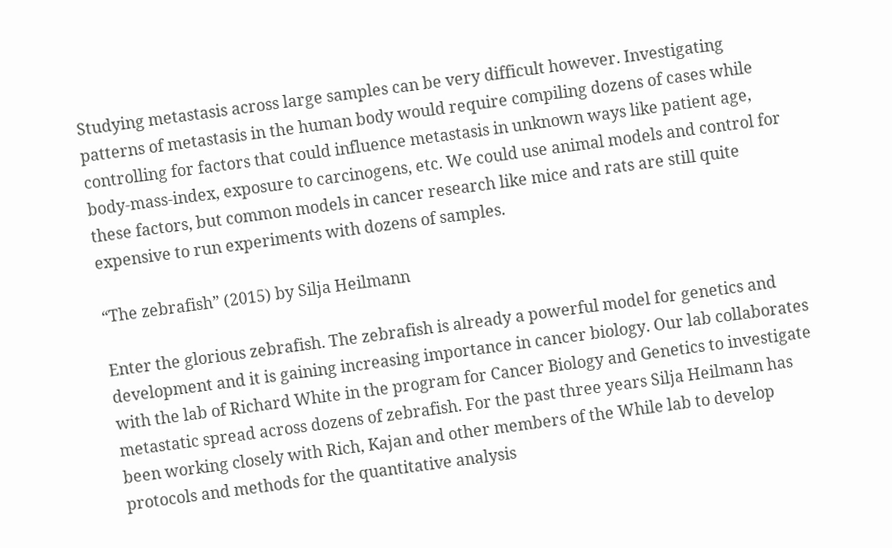Studying metastasis across large samples can be very difficult however. Investigating patterns of metastasis in the human body would require compiling dozens of cases while controlling for factors that could influence metastasis in unknown ways like patient age, body-mass-index, exposure to carcinogens, etc. We could use animal models and control for these factors, but common models in cancer research like mice and rats are still quite expensive to run experiments with dozens of samples.

“The zebrafish” (2015) by Silja Heilmann

Enter the glorious zebrafish. The zebrafish is already a powerful model for genetics and development and it is gaining increasing importance in cancer biology. Our lab collaborates with the lab of Richard White in the program for Cancer Biology and Genetics to investigate metastatic spread across dozens of zebrafish. For the past three years Silja Heilmann has been working closely with Rich, Kajan and other members of the While lab to develop protocols and methods for the quantitative analysis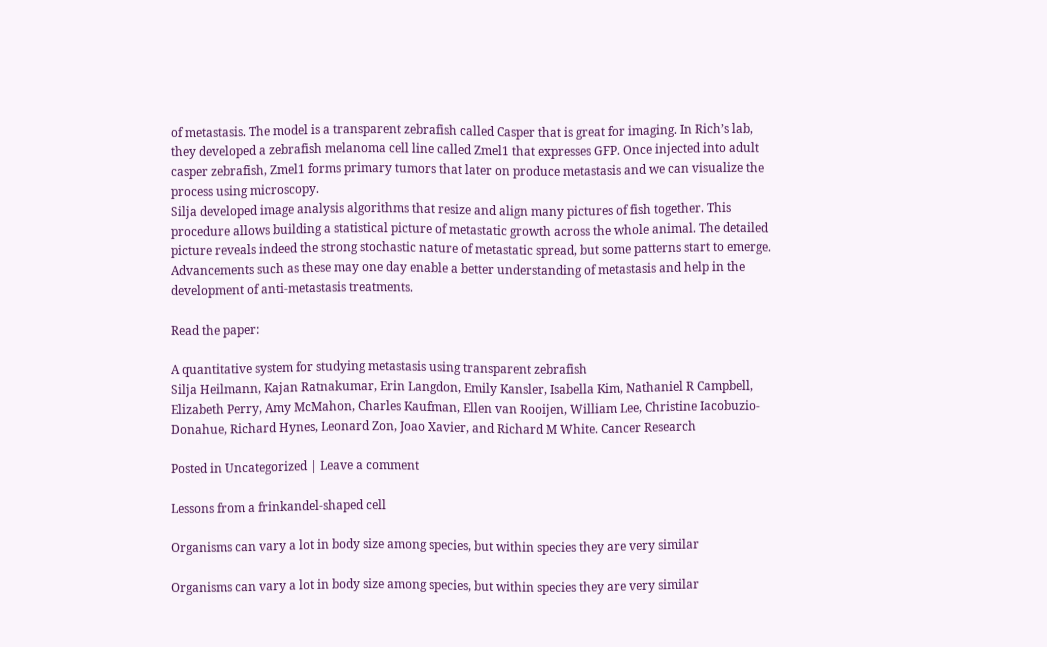of metastasis. The model is a transparent zebrafish called Casper that is great for imaging. In Rich’s lab, they developed a zebrafish melanoma cell line called Zmel1 that expresses GFP. Once injected into adult casper zebrafish, Zmel1 forms primary tumors that later on produce metastasis and we can visualize the process using microscopy.
Silja developed image analysis algorithms that resize and align many pictures of fish together. This procedure allows building a statistical picture of metastatic growth across the whole animal. The detailed picture reveals indeed the strong stochastic nature of metastatic spread, but some patterns start to emerge. Advancements such as these may one day enable a better understanding of metastasis and help in the development of anti-metastasis treatments.

Read the paper:

A quantitative system for studying metastasis using transparent zebrafish
Silja Heilmann, Kajan Ratnakumar, Erin Langdon, Emily Kansler, Isabella Kim, Nathaniel R Campbell, Elizabeth Perry, Amy McMahon, Charles Kaufman, Ellen van Rooijen, William Lee, Christine Iacobuzio-Donahue, Richard Hynes, Leonard Zon, Joao Xavier, and Richard M White. Cancer Research

Posted in Uncategorized | Leave a comment

Lessons from a frinkandel-shaped cell

Organisms can vary a lot in body size among species, but within species they are very similar

Organisms can vary a lot in body size among species, but within species they are very similar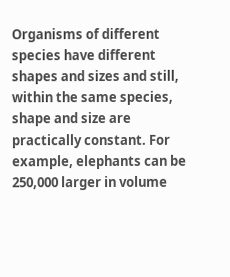Organisms of different species have different shapes and sizes and still, within the same species, shape and size are practically constant. For example, elephants can be 250,000 larger in volume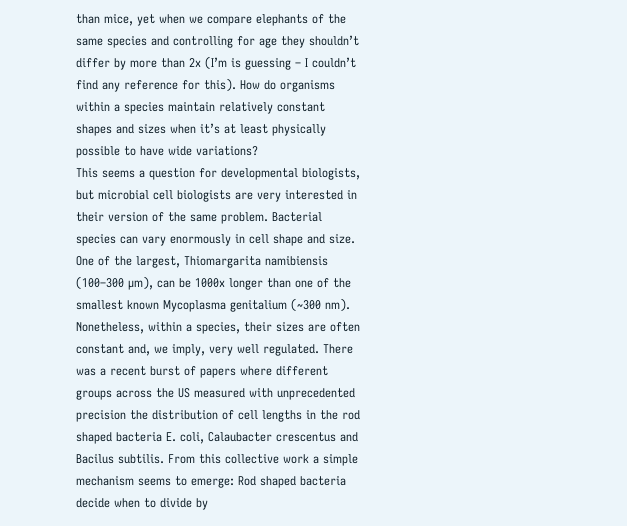than mice, yet when we compare elephants of the same species and controlling for age they shouldn’t  differ by more than 2x (I’m is guessing – I couldn’t find any reference for this). How do organisms within a species maintain relatively constant shapes and sizes when it’s at least physically possible to have wide variations?
This seems a question for developmental biologists, but microbial cell biologists are very interested in their version of the same problem. Bacterial species can vary enormously in cell shape and size. One of the largest, Thiomargarita namibiensis (100–300 µm), can be 1000x longer than one of the smallest known Mycoplasma genitalium (~300 nm). Nonetheless, within a species, their sizes are often constant and, we imply, very well regulated. There was a recent burst of papers where different groups across the US measured with unprecedented precision the distribution of cell lengths in the rod shaped bacteria E. coli, Calaubacter crescentus and Bacilus subtilis. From this collective work a simple mechanism seems to emerge: Rod shaped bacteria decide when to divide by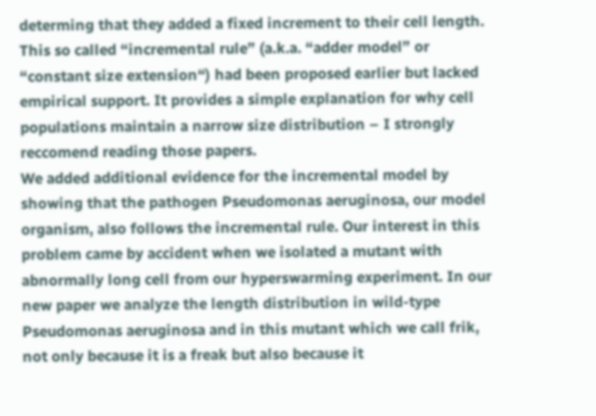determing that they added a fixed increment to their cell length. This so called “incremental rule” (a.k.a. “adder model” or “constant size extension“) had been proposed earlier but lacked empirical support. It provides a simple explanation for why cell populations maintain a narrow size distribution – I strongly reccomend reading those papers.
We added additional evidence for the incremental model by showing that the pathogen Pseudomonas aeruginosa, our model organism, also follows the incremental rule. Our interest in this problem came by accident when we isolated a mutant with abnormally long cell from our hyperswarming experiment. In our new paper we analyze the length distribution in wild-type Pseudomonas aeruginosa and in this mutant which we call frik, not only because it is a freak but also because it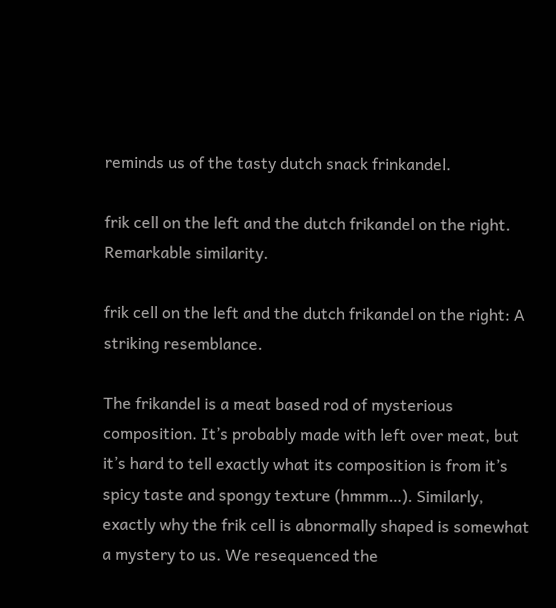reminds us of the tasty dutch snack frinkandel.

frik cell on the left and the dutch frikandel on the right. Remarkable similarity.

frik cell on the left and the dutch frikandel on the right: A striking resemblance.

The frikandel is a meat based rod of mysterious composition. It’s probably made with left over meat, but it’s hard to tell exactly what its composition is from it’s spicy taste and spongy texture (hmmm…). Similarly, exactly why the frik cell is abnormally shaped is somewhat a mystery to us. We resequenced the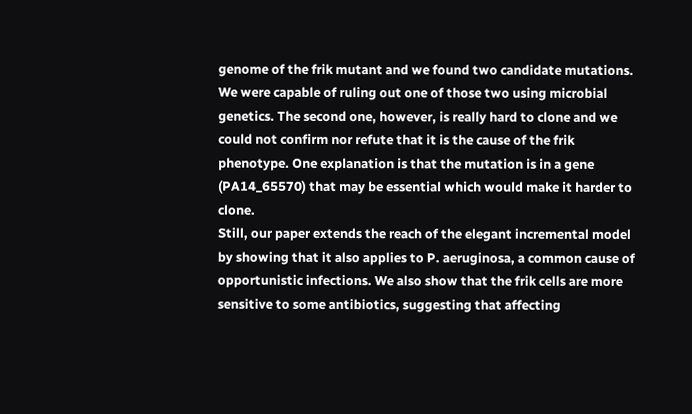genome of the frik mutant and we found two candidate mutations. We were capable of ruling out one of those two using microbial genetics. The second one, however, is really hard to clone and we could not confirm nor refute that it is the cause of the frik phenotype. One explanation is that the mutation is in a gene (PA14_65570) that may be essential which would make it harder to clone.
Still, our paper extends the reach of the elegant incremental model by showing that it also applies to P. aeruginosa, a common cause of opportunistic infections. We also show that the frik cells are more sensitive to some antibiotics, suggesting that affecting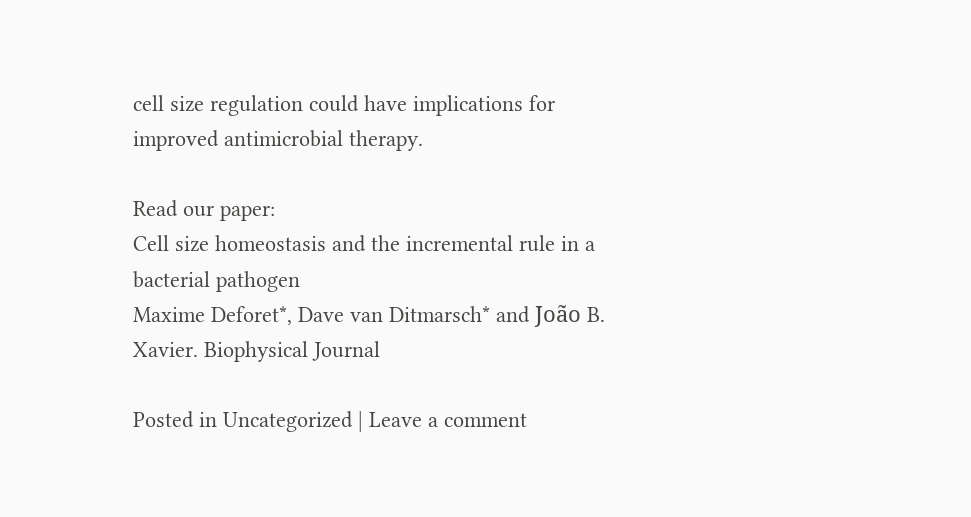cell size regulation could have implications for improved antimicrobial therapy.

Read our paper:
Cell size homeostasis and the incremental rule in a bacterial pathogen
Maxime Deforet*, Dave van Ditmarsch* and João B. Xavier. Biophysical Journal

Posted in Uncategorized | Leave a comment